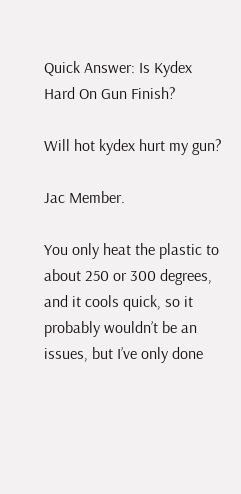Quick Answer: Is Kydex Hard On Gun Finish?

Will hot kydex hurt my gun?

Jac Member.

You only heat the plastic to about 250 or 300 degrees, and it cools quick, so it probably wouldn’t be an issues, but I’ve only done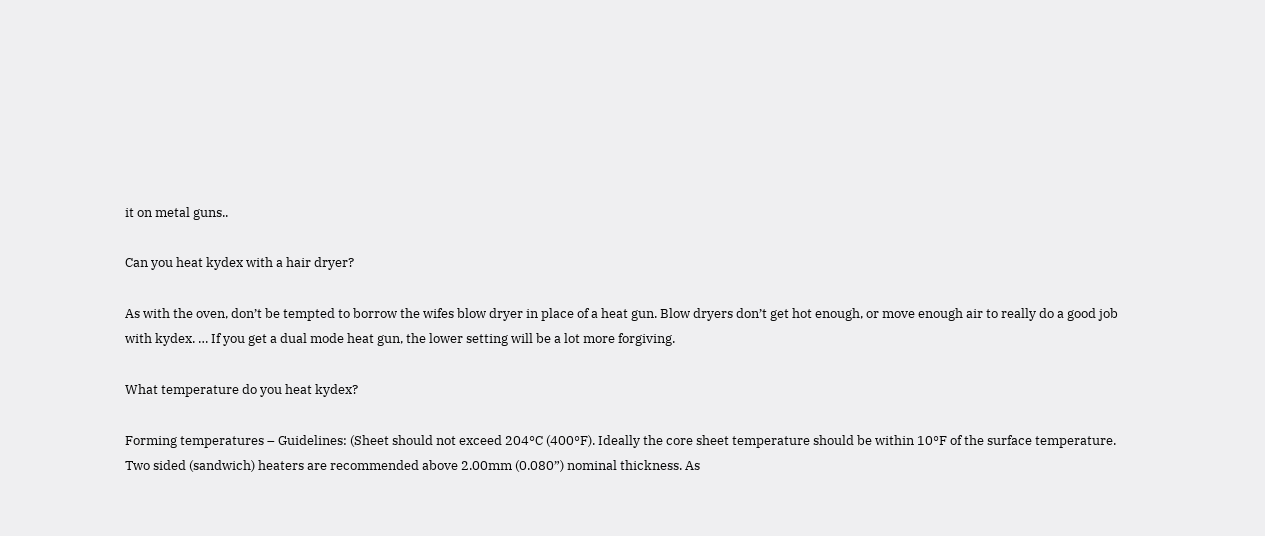it on metal guns..

Can you heat kydex with a hair dryer?

As with the oven, don’t be tempted to borrow the wifes blow dryer in place of a heat gun. Blow dryers don’t get hot enough, or move enough air to really do a good job with kydex. … If you get a dual mode heat gun, the lower setting will be a lot more forgiving.

What temperature do you heat kydex?

Forming temperatures – Guidelines: (Sheet should not exceed 204°C (400°F). Ideally the core sheet temperature should be within 10°F of the surface temperature. Two sided (sandwich) heaters are recommended above 2.00mm (0.080”) nominal thickness. As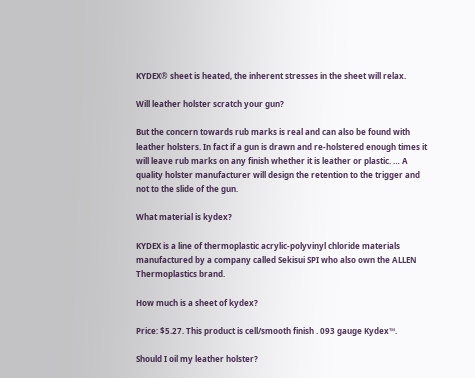KYDEX® sheet is heated, the inherent stresses in the sheet will relax.

Will leather holster scratch your gun?

But the concern towards rub marks is real and can also be found with leather holsters. In fact if a gun is drawn and re-holstered enough times it will leave rub marks on any finish whether it is leather or plastic. … A quality holster manufacturer will design the retention to the trigger and not to the slide of the gun.

What material is kydex?

KYDEX is a line of thermoplastic acrylic-polyvinyl chloride materials manufactured by a company called Sekisui SPI who also own the ALLEN Thermoplastics brand.

How much is a sheet of kydex?

Price: $5.27. This product is cell/smooth finish . 093 gauge Kydex™.

Should I oil my leather holster?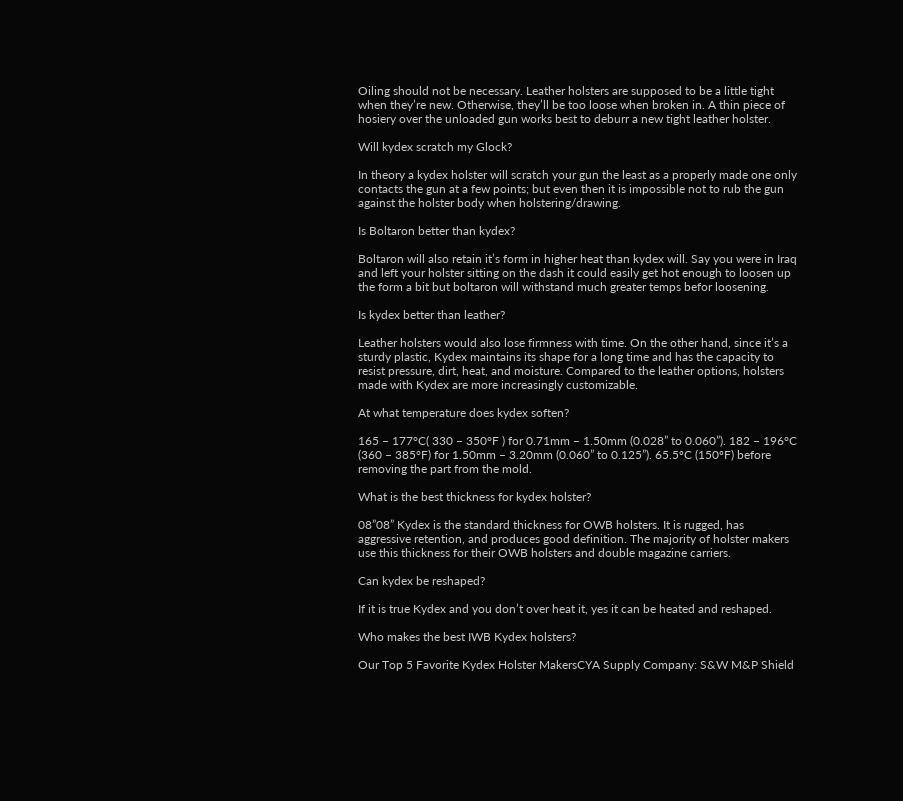Oiling should not be necessary. Leather holsters are supposed to be a little tight when they’re new. Otherwise, they’ll be too loose when broken in. A thin piece of hosiery over the unloaded gun works best to deburr a new tight leather holster.

Will kydex scratch my Glock?

In theory a kydex holster will scratch your gun the least as a properly made one only contacts the gun at a few points; but even then it is impossible not to rub the gun against the holster body when holstering/drawing.

Is Boltaron better than kydex?

Boltaron will also retain it’s form in higher heat than kydex will. Say you were in Iraq and left your holster sitting on the dash it could easily get hot enough to loosen up the form a bit but boltaron will withstand much greater temps befor loosening.

Is kydex better than leather?

Leather holsters would also lose firmness with time. On the other hand, since it’s a sturdy plastic, Kydex maintains its shape for a long time and has the capacity to resist pressure, dirt, heat, and moisture. Compared to the leather options, holsters made with Kydex are more increasingly customizable.

At what temperature does kydex soften?

165 – 177°C( 330 – 350°F ) for 0.71mm – 1.50mm (0.028” to 0.060”). 182 – 196°C (360 – 385°F) for 1.50mm – 3.20mm (0.060” to 0.125”). 65.5ºC (150ºF) before removing the part from the mold.

What is the best thickness for kydex holster?

08”08” Kydex is the standard thickness for OWB holsters. It is rugged, has aggressive retention, and produces good definition. The majority of holster makers use this thickness for their OWB holsters and double magazine carriers.

Can kydex be reshaped?

If it is true Kydex and you don’t over heat it, yes it can be heated and reshaped.

Who makes the best IWB Kydex holsters?

Our Top 5 Favorite Kydex Holster MakersCYA Supply Company: S&W M&P Shield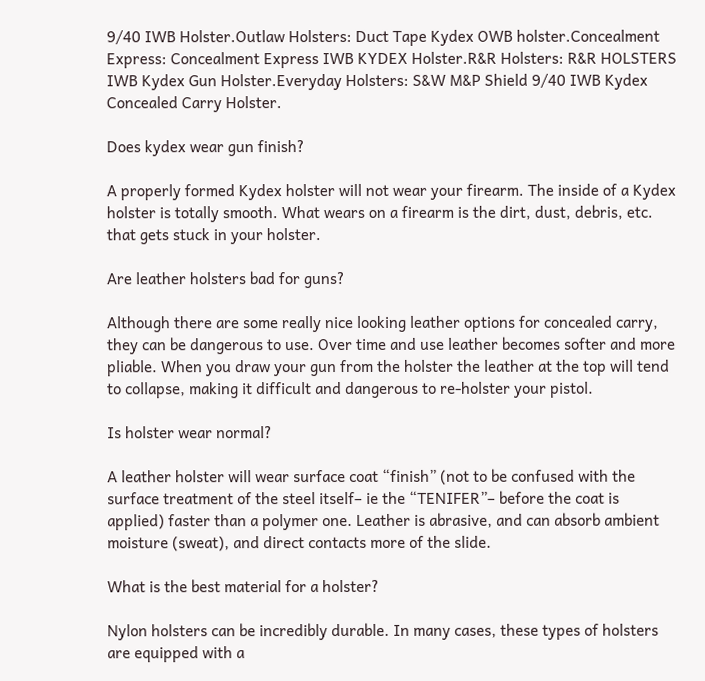9/40 IWB Holster.Outlaw Holsters: Duct Tape Kydex OWB holster.Concealment Express: Concealment Express IWB KYDEX Holster.R&R Holsters: R&R HOLSTERS IWB Kydex Gun Holster.Everyday Holsters: S&W M&P Shield 9/40 IWB Kydex Concealed Carry Holster.

Does kydex wear gun finish?

A properly formed Kydex holster will not wear your firearm. The inside of a Kydex holster is totally smooth. What wears on a firearm is the dirt, dust, debris, etc. that gets stuck in your holster.

Are leather holsters bad for guns?

Although there are some really nice looking leather options for concealed carry, they can be dangerous to use. Over time and use leather becomes softer and more pliable. When you draw your gun from the holster the leather at the top will tend to collapse, making it difficult and dangerous to re-holster your pistol.

Is holster wear normal?

A leather holster will wear surface coat “finish” (not to be confused with the surface treatment of the steel itself– ie the “TENIFER”– before the coat is applied) faster than a polymer one. Leather is abrasive, and can absorb ambient moisture (sweat), and direct contacts more of the slide.

What is the best material for a holster?

Nylon holsters can be incredibly durable. In many cases, these types of holsters are equipped with a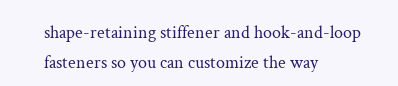shape-retaining stiffener and hook-and-loop fasteners so you can customize the way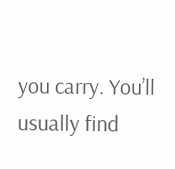you carry. You’ll usually find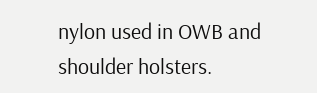nylon used in OWB and shoulder holsters.